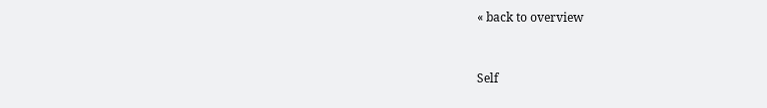« back to overview


Self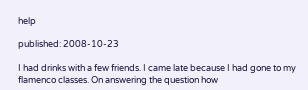help

published: 2008-10-23

I had drinks with a few friends. I came late because I had gone to my flamenco classes. On answering the question how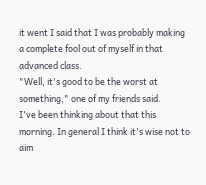it went I said that I was probably making a complete fool out of myself in that advanced class.
"Well, it's good to be the worst at something," one of my friends said.
I've been thinking about that this morning. In general I think it's wise not to aim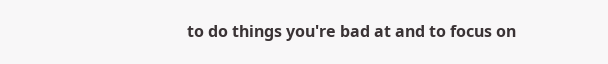to do things you're bad at and to focus on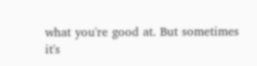what you're good at. But sometimes it's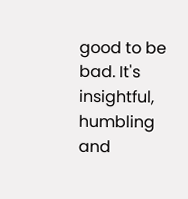good to be bad. It's insightful, humbling and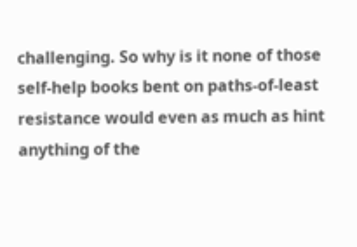challenging. So why is it none of those self-help books bent on paths-of-least resistance would even as much as hint anything of the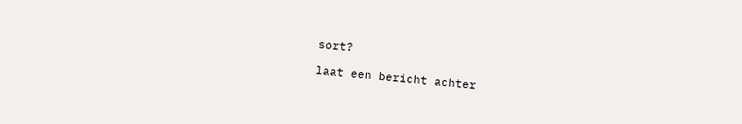sort?

laat een bericht achter